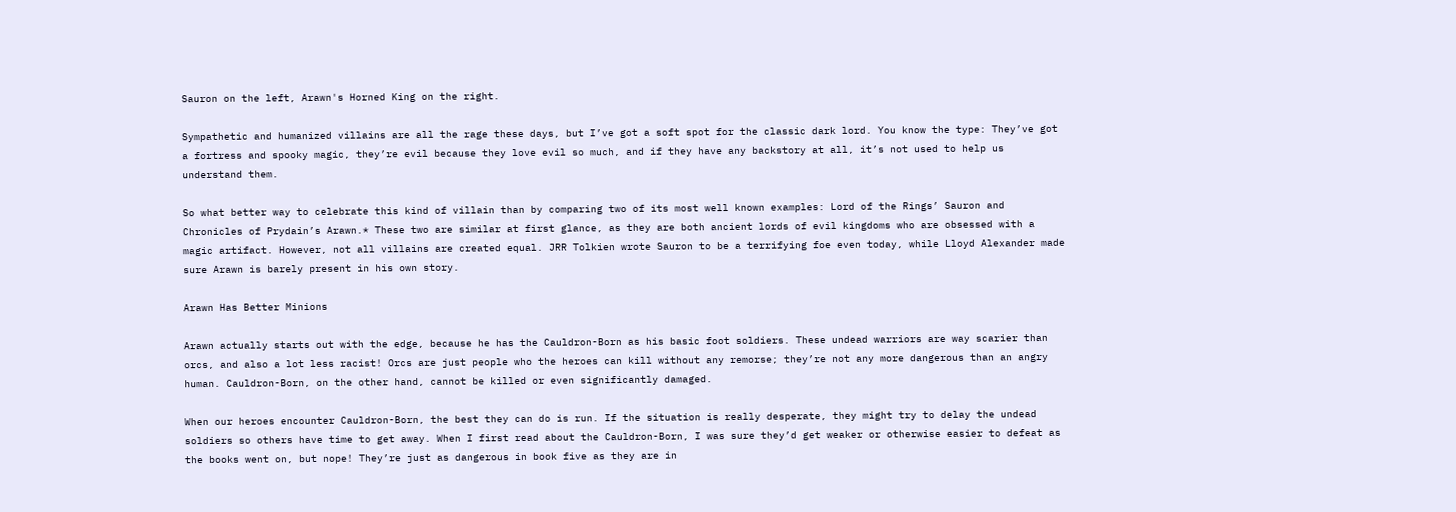Sauron on the left, Arawn's Horned King on the right.

Sympathetic and humanized villains are all the rage these days, but I’ve got a soft spot for the classic dark lord. You know the type: They’ve got a fortress and spooky magic, they’re evil because they love evil so much, and if they have any backstory at all, it’s not used to help us understand them.

So what better way to celebrate this kind of villain than by comparing two of its most well known examples: Lord of the Rings’ Sauron and Chronicles of Prydain’s Arawn.* These two are similar at first glance, as they are both ancient lords of evil kingdoms who are obsessed with a magic artifact. However, not all villains are created equal. JRR Tolkien wrote Sauron to be a terrifying foe even today, while Lloyd Alexander made sure Arawn is barely present in his own story.

Arawn Has Better Minions

Arawn actually starts out with the edge, because he has the Cauldron-Born as his basic foot soldiers. These undead warriors are way scarier than orcs, and also a lot less racist! Orcs are just people who the heroes can kill without any remorse; they’re not any more dangerous than an angry human. Cauldron-Born, on the other hand, cannot be killed or even significantly damaged.

When our heroes encounter Cauldron-Born, the best they can do is run. If the situation is really desperate, they might try to delay the undead soldiers so others have time to get away. When I first read about the Cauldron-Born, I was sure they’d get weaker or otherwise easier to defeat as the books went on, but nope! They’re just as dangerous in book five as they are in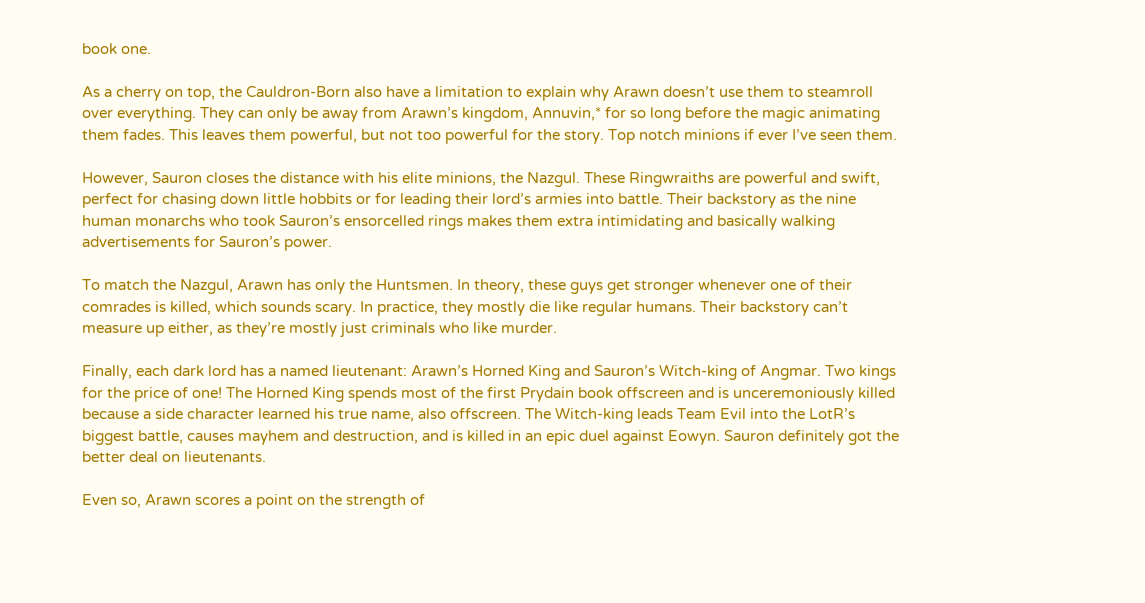book one.

As a cherry on top, the Cauldron-Born also have a limitation to explain why Arawn doesn’t use them to steamroll over everything. They can only be away from Arawn’s kingdom, Annuvin,* for so long before the magic animating them fades. This leaves them powerful, but not too powerful for the story. Top notch minions if ever I’ve seen them.

However, Sauron closes the distance with his elite minions, the Nazgul. These Ringwraiths are powerful and swift, perfect for chasing down little hobbits or for leading their lord’s armies into battle. Their backstory as the nine human monarchs who took Sauron’s ensorcelled rings makes them extra intimidating and basically walking advertisements for Sauron’s power.

To match the Nazgul, Arawn has only the Huntsmen. In theory, these guys get stronger whenever one of their comrades is killed, which sounds scary. In practice, they mostly die like regular humans. Their backstory can’t measure up either, as they’re mostly just criminals who like murder.

Finally, each dark lord has a named lieutenant: Arawn’s Horned King and Sauron’s Witch-king of Angmar. Two kings for the price of one! The Horned King spends most of the first Prydain book offscreen and is unceremoniously killed because a side character learned his true name, also offscreen. The Witch-king leads Team Evil into the LotR’s biggest battle, causes mayhem and destruction, and is killed in an epic duel against Eowyn. Sauron definitely got the better deal on lieutenants.

Even so, Arawn scores a point on the strength of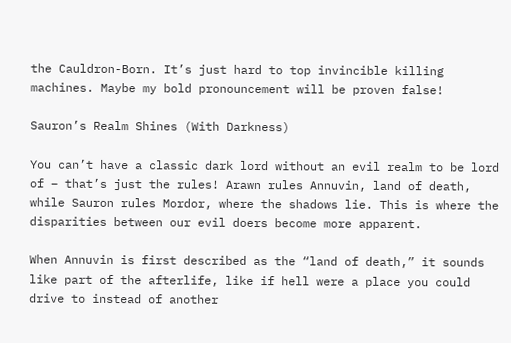the Cauldron-Born. It’s just hard to top invincible killing machines. Maybe my bold pronouncement will be proven false!

Sauron’s Realm Shines (With Darkness)

You can’t have a classic dark lord without an evil realm to be lord of – that’s just the rules! Arawn rules Annuvin, land of death, while Sauron rules Mordor, where the shadows lie. This is where the disparities between our evil doers become more apparent.

When Annuvin is first described as the “land of death,” it sounds like part of the afterlife, like if hell were a place you could drive to instead of another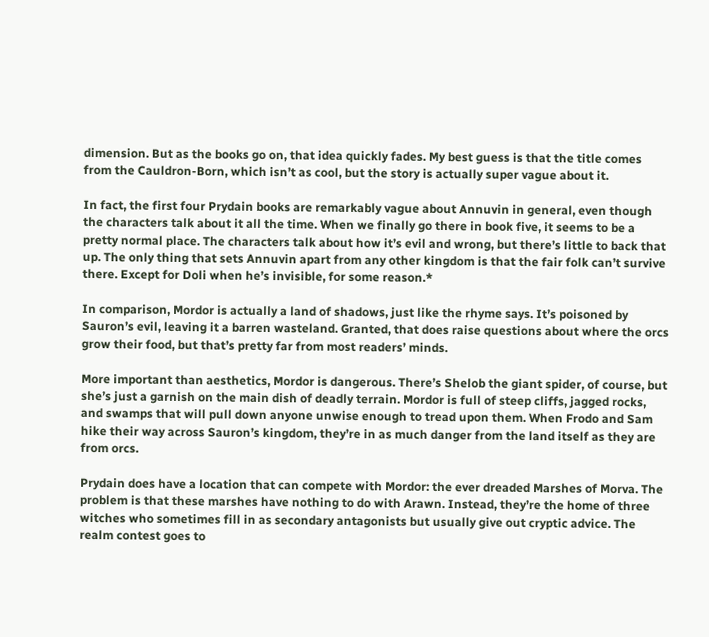dimension. But as the books go on, that idea quickly fades. My best guess is that the title comes from the Cauldron-Born, which isn’t as cool, but the story is actually super vague about it.

In fact, the first four Prydain books are remarkably vague about Annuvin in general, even though the characters talk about it all the time. When we finally go there in book five, it seems to be a pretty normal place. The characters talk about how it’s evil and wrong, but there’s little to back that up. The only thing that sets Annuvin apart from any other kingdom is that the fair folk can’t survive there. Except for Doli when he’s invisible, for some reason.*

In comparison, Mordor is actually a land of shadows, just like the rhyme says. It’s poisoned by Sauron’s evil, leaving it a barren wasteland. Granted, that does raise questions about where the orcs grow their food, but that’s pretty far from most readers’ minds.

More important than aesthetics, Mordor is dangerous. There’s Shelob the giant spider, of course, but she’s just a garnish on the main dish of deadly terrain. Mordor is full of steep cliffs, jagged rocks, and swamps that will pull down anyone unwise enough to tread upon them. When Frodo and Sam hike their way across Sauron’s kingdom, they’re in as much danger from the land itself as they are from orcs.

Prydain does have a location that can compete with Mordor: the ever dreaded Marshes of Morva. The problem is that these marshes have nothing to do with Arawn. Instead, they’re the home of three witches who sometimes fill in as secondary antagonists but usually give out cryptic advice. The realm contest goes to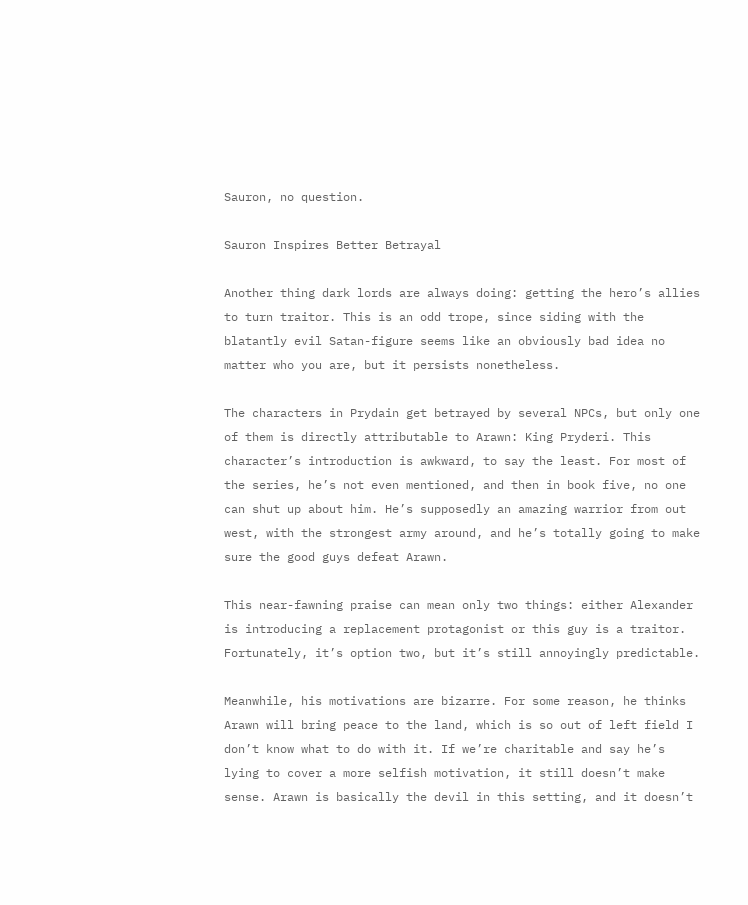Sauron, no question.

Sauron Inspires Better Betrayal

Another thing dark lords are always doing: getting the hero’s allies to turn traitor. This is an odd trope, since siding with the blatantly evil Satan-figure seems like an obviously bad idea no matter who you are, but it persists nonetheless.

The characters in Prydain get betrayed by several NPCs, but only one of them is directly attributable to Arawn: King Pryderi. This character’s introduction is awkward, to say the least. For most of the series, he’s not even mentioned, and then in book five, no one can shut up about him. He’s supposedly an amazing warrior from out west, with the strongest army around, and he’s totally going to make sure the good guys defeat Arawn.

This near-fawning praise can mean only two things: either Alexander is introducing a replacement protagonist or this guy is a traitor. Fortunately, it’s option two, but it’s still annoyingly predictable.

Meanwhile, his motivations are bizarre. For some reason, he thinks Arawn will bring peace to the land, which is so out of left field I don’t know what to do with it. If we’re charitable and say he’s lying to cover a more selfish motivation, it still doesn’t make sense. Arawn is basically the devil in this setting, and it doesn’t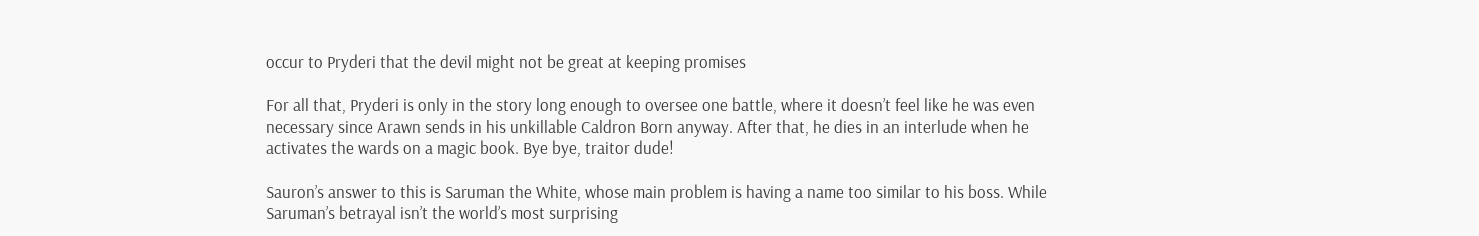occur to Pryderi that the devil might not be great at keeping promises

For all that, Pryderi is only in the story long enough to oversee one battle, where it doesn’t feel like he was even necessary since Arawn sends in his unkillable Caldron Born anyway. After that, he dies in an interlude when he activates the wards on a magic book. Bye bye, traitor dude!

Sauron’s answer to this is Saruman the White, whose main problem is having a name too similar to his boss. While Saruman’s betrayal isn’t the world’s most surprising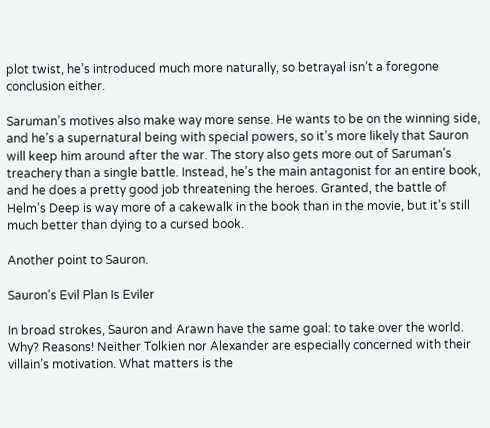plot twist, he’s introduced much more naturally, so betrayal isn’t a foregone conclusion either.

Saruman’s motives also make way more sense. He wants to be on the winning side, and he’s a supernatural being with special powers, so it’s more likely that Sauron will keep him around after the war. The story also gets more out of Saruman’s treachery than a single battle. Instead, he’s the main antagonist for an entire book, and he does a pretty good job threatening the heroes. Granted, the battle of Helm’s Deep is way more of a cakewalk in the book than in the movie, but it’s still much better than dying to a cursed book.

Another point to Sauron.

Sauron’s Evil Plan Is Eviler

In broad strokes, Sauron and Arawn have the same goal: to take over the world. Why? Reasons! Neither Tolkien nor Alexander are especially concerned with their villain’s motivation. What matters is the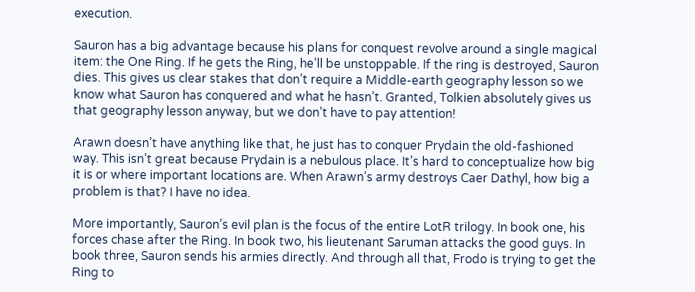execution.

Sauron has a big advantage because his plans for conquest revolve around a single magical item: the One Ring. If he gets the Ring, he’ll be unstoppable. If the ring is destroyed, Sauron dies. This gives us clear stakes that don’t require a Middle-earth geography lesson so we know what Sauron has conquered and what he hasn’t. Granted, Tolkien absolutely gives us that geography lesson anyway, but we don’t have to pay attention!

Arawn doesn’t have anything like that, he just has to conquer Prydain the old-fashioned way. This isn’t great because Prydain is a nebulous place. It’s hard to conceptualize how big it is or where important locations are. When Arawn’s army destroys Caer Dathyl, how big a problem is that? I have no idea.

More importantly, Sauron’s evil plan is the focus of the entire LotR trilogy. In book one, his forces chase after the Ring. In book two, his lieutenant Saruman attacks the good guys. In book three, Sauron sends his armies directly. And through all that, Frodo is trying to get the Ring to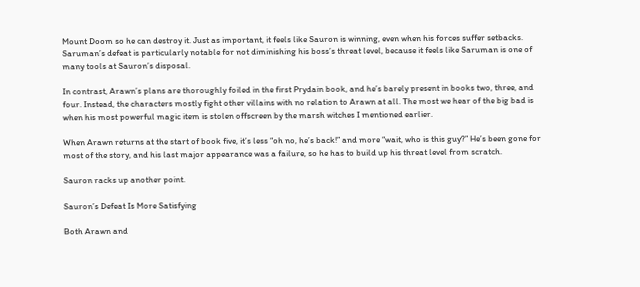Mount Doom so he can destroy it. Just as important, it feels like Sauron is winning, even when his forces suffer setbacks. Saruman’s defeat is particularly notable for not diminishing his boss’s threat level, because it feels like Saruman is one of many tools at Sauron’s disposal.

In contrast, Arawn’s plans are thoroughly foiled in the first Prydain book, and he’s barely present in books two, three, and four. Instead, the characters mostly fight other villains with no relation to Arawn at all. The most we hear of the big bad is when his most powerful magic item is stolen offscreen by the marsh witches I mentioned earlier.

When Arawn returns at the start of book five, it’s less “oh no, he’s back!” and more “wait, who is this guy?” He’s been gone for most of the story, and his last major appearance was a failure, so he has to build up his threat level from scratch.

Sauron racks up another point.

Sauron’s Defeat Is More Satisfying

Both Arawn and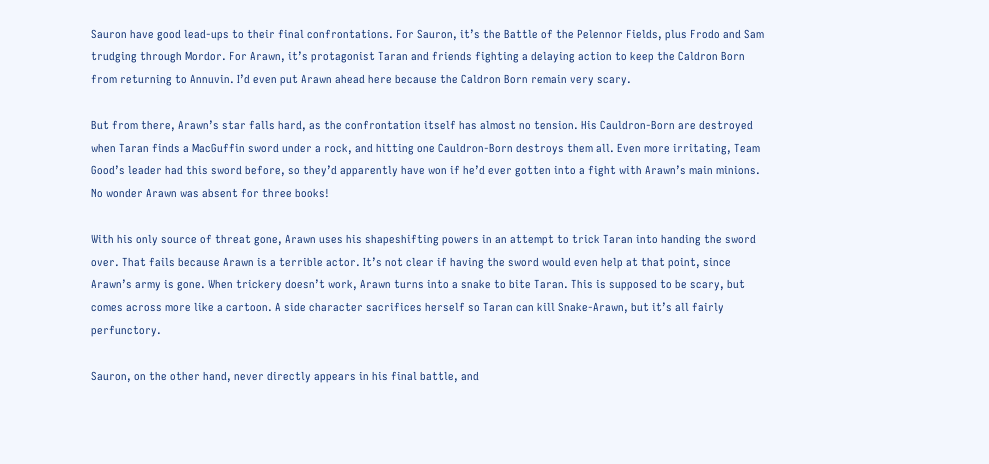Sauron have good lead-ups to their final confrontations. For Sauron, it’s the Battle of the Pelennor Fields, plus Frodo and Sam trudging through Mordor. For Arawn, it’s protagonist Taran and friends fighting a delaying action to keep the Caldron Born from returning to Annuvin. I’d even put Arawn ahead here because the Caldron Born remain very scary.

But from there, Arawn’s star falls hard, as the confrontation itself has almost no tension. His Cauldron-Born are destroyed when Taran finds a MacGuffin sword under a rock, and hitting one Cauldron-Born destroys them all. Even more irritating, Team Good’s leader had this sword before, so they’d apparently have won if he’d ever gotten into a fight with Arawn’s main minions. No wonder Arawn was absent for three books!

With his only source of threat gone, Arawn uses his shapeshifting powers in an attempt to trick Taran into handing the sword over. That fails because Arawn is a terrible actor. It’s not clear if having the sword would even help at that point, since Arawn’s army is gone. When trickery doesn’t work, Arawn turns into a snake to bite Taran. This is supposed to be scary, but comes across more like a cartoon. A side character sacrifices herself so Taran can kill Snake-Arawn, but it’s all fairly perfunctory.

Sauron, on the other hand, never directly appears in his final battle, and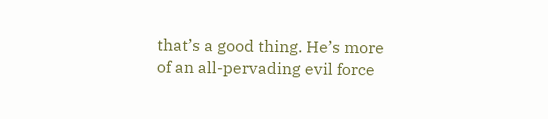that’s a good thing. He’s more of an all-pervading evil force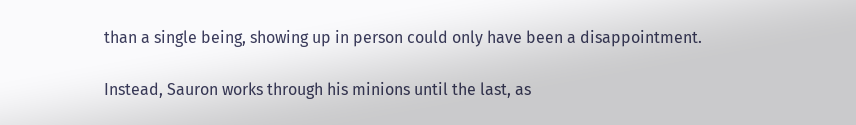than a single being, showing up in person could only have been a disappointment.

Instead, Sauron works through his minions until the last, as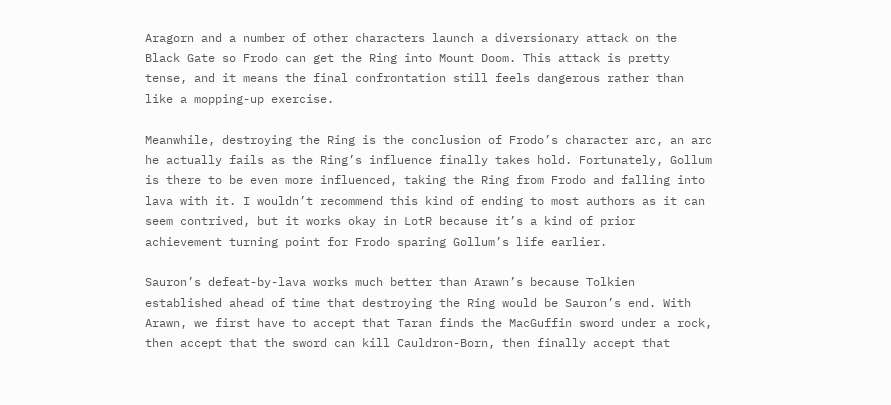Aragorn and a number of other characters launch a diversionary attack on the Black Gate so Frodo can get the Ring into Mount Doom. This attack is pretty tense, and it means the final confrontation still feels dangerous rather than like a mopping-up exercise.

Meanwhile, destroying the Ring is the conclusion of Frodo’s character arc, an arc he actually fails as the Ring’s influence finally takes hold. Fortunately, Gollum is there to be even more influenced, taking the Ring from Frodo and falling into lava with it. I wouldn’t recommend this kind of ending to most authors as it can seem contrived, but it works okay in LotR because it’s a kind of prior achievement turning point for Frodo sparing Gollum’s life earlier.

Sauron’s defeat-by-lava works much better than Arawn’s because Tolkien established ahead of time that destroying the Ring would be Sauron’s end. With Arawn, we first have to accept that Taran finds the MacGuffin sword under a rock, then accept that the sword can kill Cauldron-Born, then finally accept that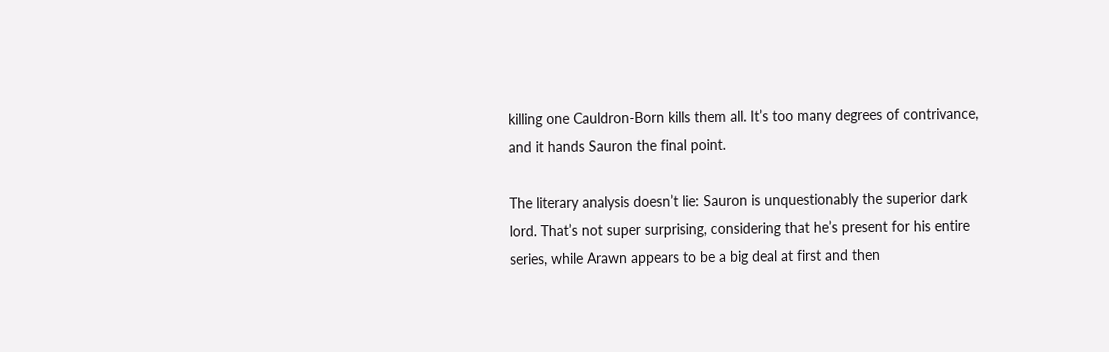killing one Cauldron-Born kills them all. It’s too many degrees of contrivance, and it hands Sauron the final point.

The literary analysis doesn’t lie: Sauron is unquestionably the superior dark lord. That’s not super surprising, considering that he’s present for his entire series, while Arawn appears to be a big deal at first and then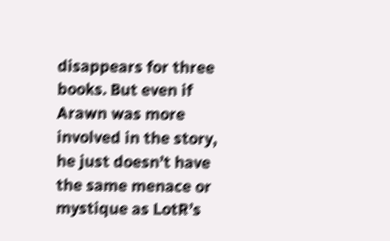disappears for three books. But even if Arawn was more involved in the story, he just doesn’t have the same menace or mystique as LotR’s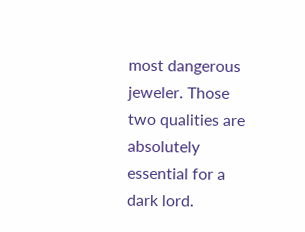most dangerous jeweler. Those two qualities are absolutely essential for a dark lord.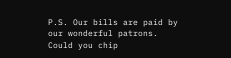P.S. Our bills are paid by our wonderful patrons. Could you chip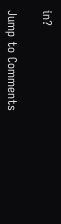in?

Jump to Comments